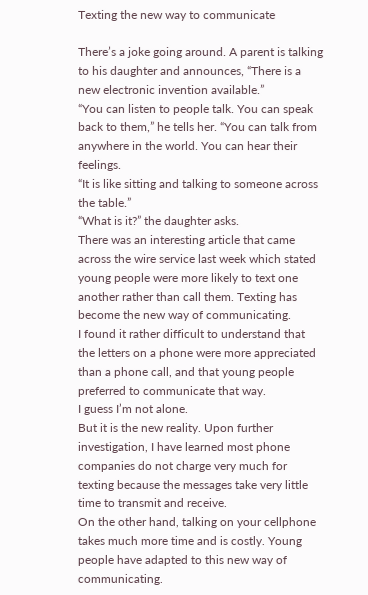Texting the new way to communicate

There’s a joke going around. A parent is talking to his daughter and announces, “There is a new electronic invention available.”
“You can listen to people talk. You can speak back to them,” he tells her. “You can talk from anywhere in the world. You can hear their feelings.
“It is like sitting and talking to someone across the table.”
“What is it?” the daughter asks.
There was an interesting article that came across the wire service last week which stated young people were more likely to text one another rather than call them. Texting has become the new way of communicating.
I found it rather difficult to understand that the letters on a phone were more appreciated than a phone call, and that young people preferred to communicate that way.
I guess I’m not alone.
But it is the new reality. Upon further investigation, I have learned most phone companies do not charge very much for texting because the messages take very little time to transmit and receive.
On the other hand, talking on your cellphone takes much more time and is costly. Young people have adapted to this new way of communicating.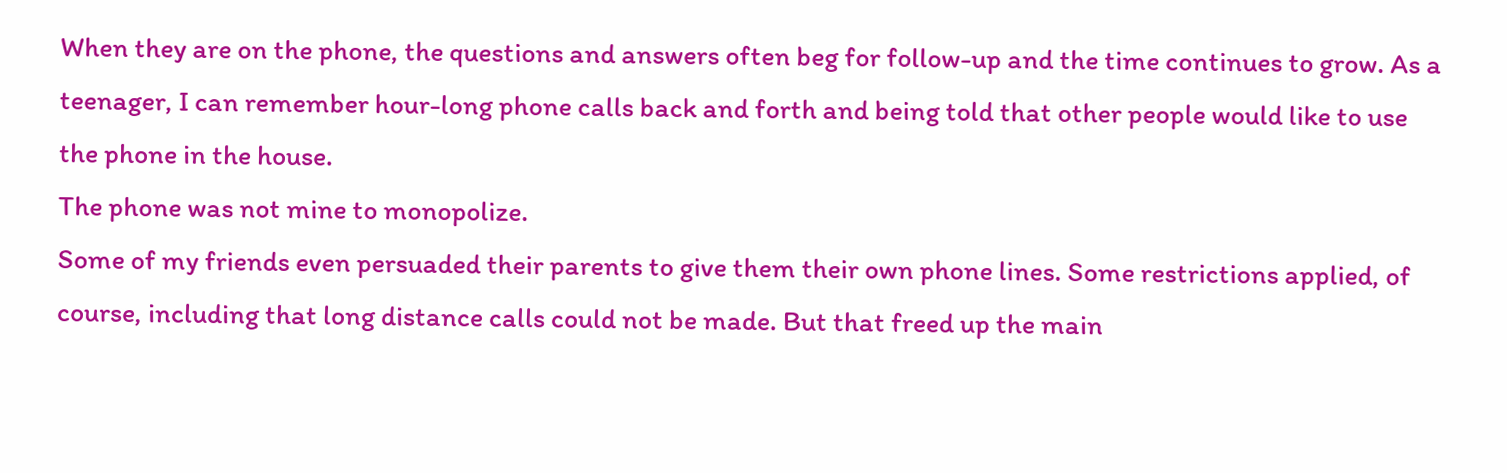When they are on the phone, the questions and answers often beg for follow-up and the time continues to grow. As a teenager, I can remember hour-long phone calls back and forth and being told that other people would like to use the phone in the house.
The phone was not mine to monopolize.
Some of my friends even persuaded their parents to give them their own phone lines. Some restrictions applied, of course, including that long distance calls could not be made. But that freed up the main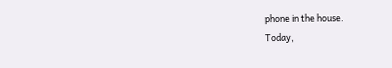phone in the house.
Today,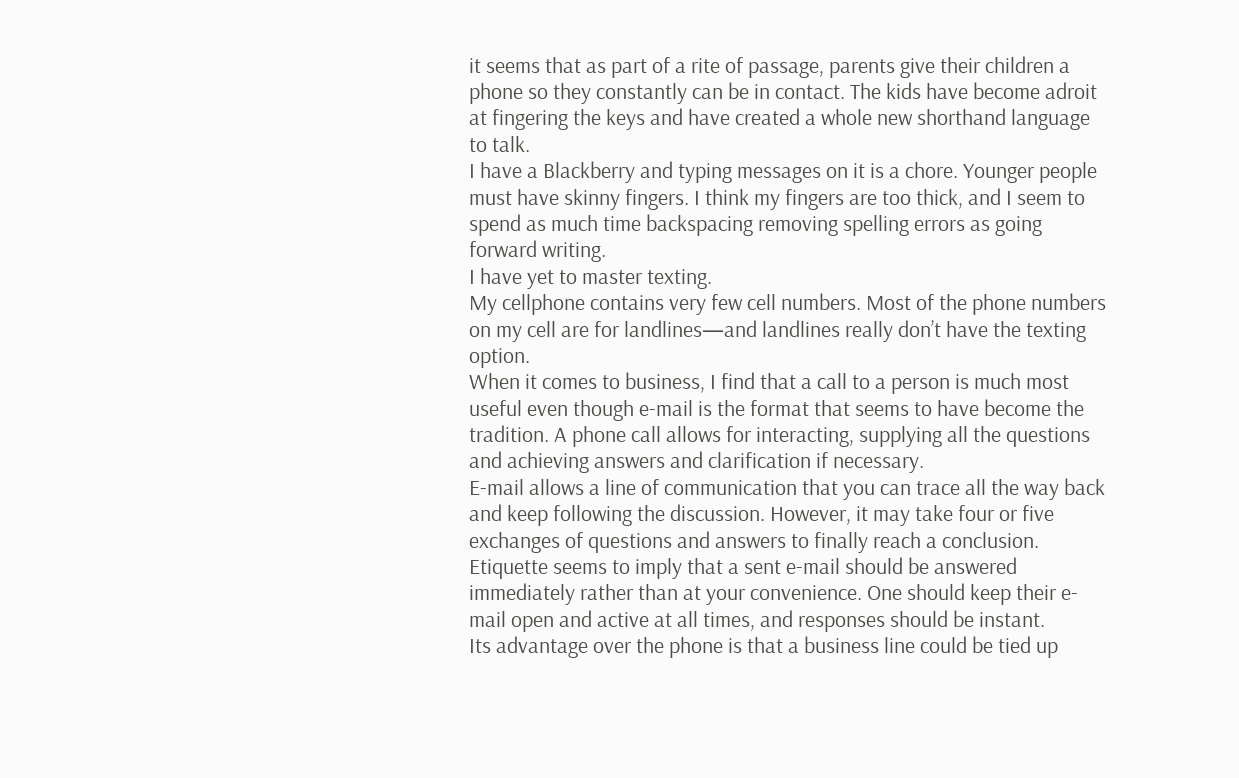it seems that as part of a rite of passage, parents give their children a phone so they constantly can be in contact. The kids have become adroit at fingering the keys and have created a whole new shorthand language to talk.
I have a Blackberry and typing messages on it is a chore. Younger people must have skinny fingers. I think my fingers are too thick, and I seem to spend as much time backspacing removing spelling errors as going forward writing.
I have yet to master texting.
My cellphone contains very few cell numbers. Most of the phone numbers on my cell are for landlines—and landlines really don’t have the texting option.
When it comes to business, I find that a call to a person is much most useful even though e-mail is the format that seems to have become the tradition. A phone call allows for interacting, supplying all the questions and achieving answers and clarification if necessary.
E-mail allows a line of communication that you can trace all the way back and keep following the discussion. However, it may take four or five exchanges of questions and answers to finally reach a conclusion.
Etiquette seems to imply that a sent e-mail should be answered immediately rather than at your convenience. One should keep their e-mail open and active at all times, and responses should be instant.
Its advantage over the phone is that a business line could be tied up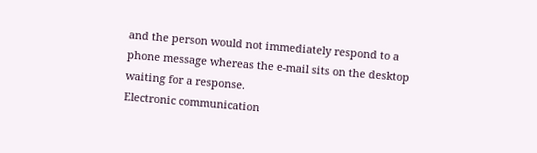and the person would not immediately respond to a phone message whereas the e-mail sits on the desktop waiting for a response.
Electronic communication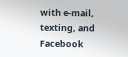with e-mail, texting, and Facebook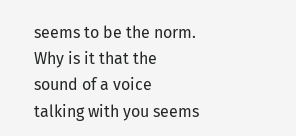seems to be the norm.
Why is it that the sound of a voice talking with you seems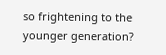so frightening to the younger generation?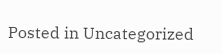Posted in Uncategorized